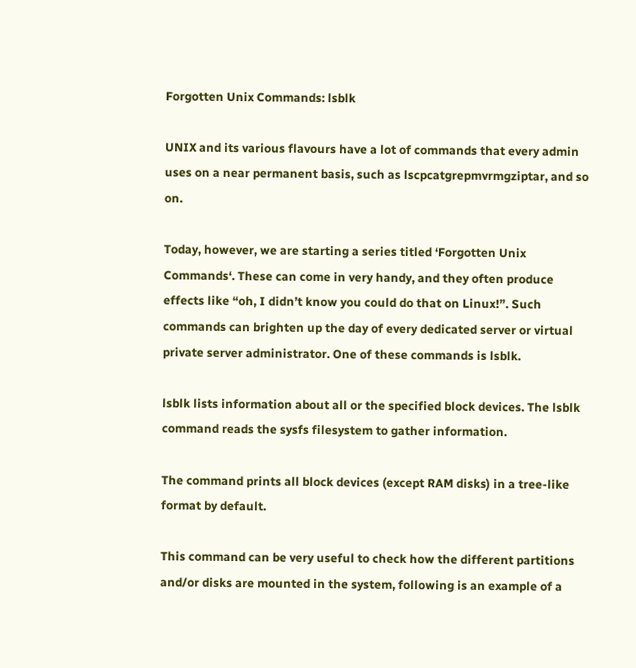Forgotten Unix Commands: lsblk

UNIX and its various flavours have a lot of commands that every admin uses on a near permanent basis, such as lscpcatgrepmvrmgziptar, and so on.

Today, however, we are starting a series titled ‘Forgotten Unix Commands‘. These can come in very handy, and they often produce effects like “oh, I didn’t know you could do that on Linux!”. Such commands can brighten up the day of every dedicated server or virtual private server administrator. One of these commands is lsblk.

lsblk lists information about all or the specified block devices. The lsblk command reads the sysfs filesystem to gather information.

The command prints all block devices (except RAM disks) in a tree-like format by default.

This command can be very useful to check how the different partitions and/or disks are mounted in the system, following is an example of a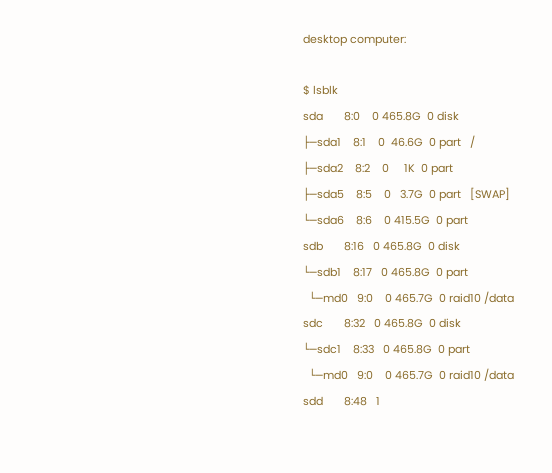desktop computer:

$ lsblk
sda       8:0    0 465.8G  0 disk
├─sda1    8:1    0  46.6G  0 part   /
├─sda2    8:2    0     1K  0 part
├─sda5    8:5    0   3.7G  0 part   [SWAP]
└─sda6    8:6    0 415.5G  0 part
sdb       8:16   0 465.8G  0 disk
└─sdb1    8:17   0 465.8G  0 part
  └─md0   9:0    0 465.7G  0 raid10 /data
sdc       8:32   0 465.8G  0 disk
└─sdc1    8:33   0 465.8G  0 part
  └─md0   9:0    0 465.7G  0 raid10 /data
sdd       8:48   1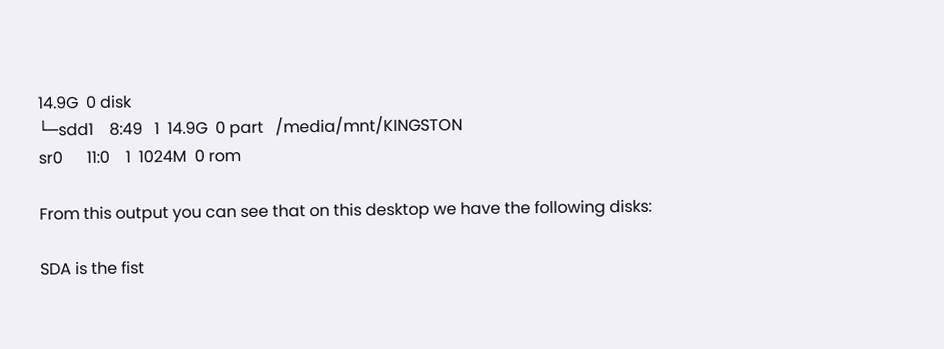14.9G  0 disk
└─sdd1    8:49   1  14.9G  0 part   /media/mnt/KINGSTON
sr0      11:0    1  1024M  0 rom

From this output you can see that on this desktop we have the following disks:

SDA is the fist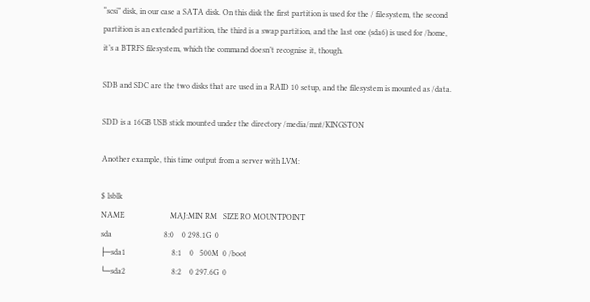“scsi” disk, in our case a SATA disk. On this disk the first partition is used for the / filesystem, the second partition is an extended partition, the third is a swap partition, and the last one (sda6) is used for /home, it’s a BTRFS filesystem, which the command doesn’t recognise it, though.

SDB and SDC are the two disks that are used in a RAID 10 setup, and the filesystem is mounted as /data.

SDD is a 16GB USB stick mounted under the directory /media/mnt/KINGSTON

Another example, this time output from a server with LVM:

$ lsblk
NAME                       MAJ:MIN RM   SIZE RO MOUNTPOINT
sda                          8:0    0 298.1G  0
├─sda1                       8:1    0   500M  0 /boot
└─sda2                       8:2    0 297.6G  0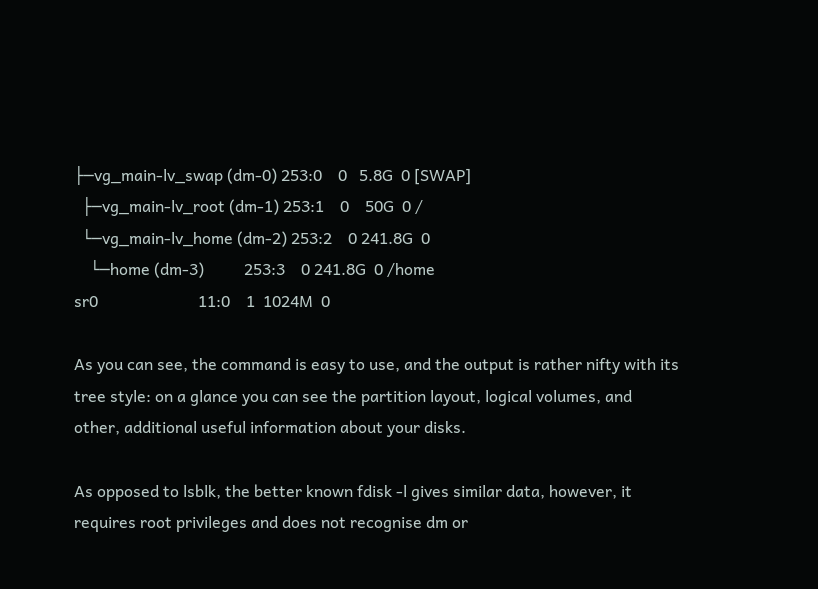├─vg_main-lv_swap (dm-0) 253:0    0   5.8G  0 [SWAP]
  ├─vg_main-lv_root (dm-1) 253:1    0    50G  0 /
  └─vg_main-lv_home (dm-2) 253:2    0 241.8G  0
    └─home (dm-3)          253:3    0 241.8G  0 /home
sr0                         11:0    1  1024M  0

As you can see, the command is easy to use, and the output is rather nifty with its tree style: on a glance you can see the partition layout, logical volumes, and other, additional useful information about your disks.

As opposed to lsblk, the better known fdisk -l gives similar data, however, it requires root privileges and does not recognise dm or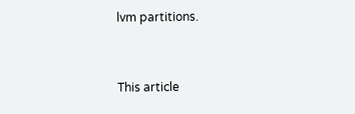lvm partitions.


This article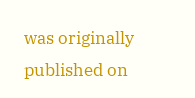was originally published on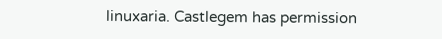linuxaria. Castlegem has permission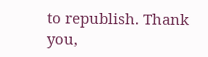to republish. Thank you,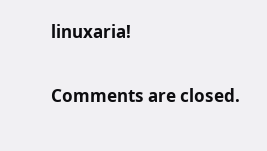linuxaria!

Comments are closed.